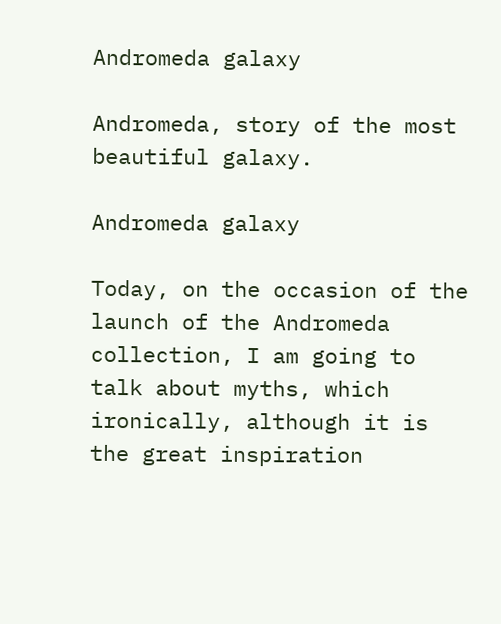Andromeda galaxy

Andromeda, story of the most beautiful galaxy.

Andromeda galaxy

Today, on the occasion of the launch of the Andromeda collection, I am going to talk about myths, which ironically, although it is the great inspiration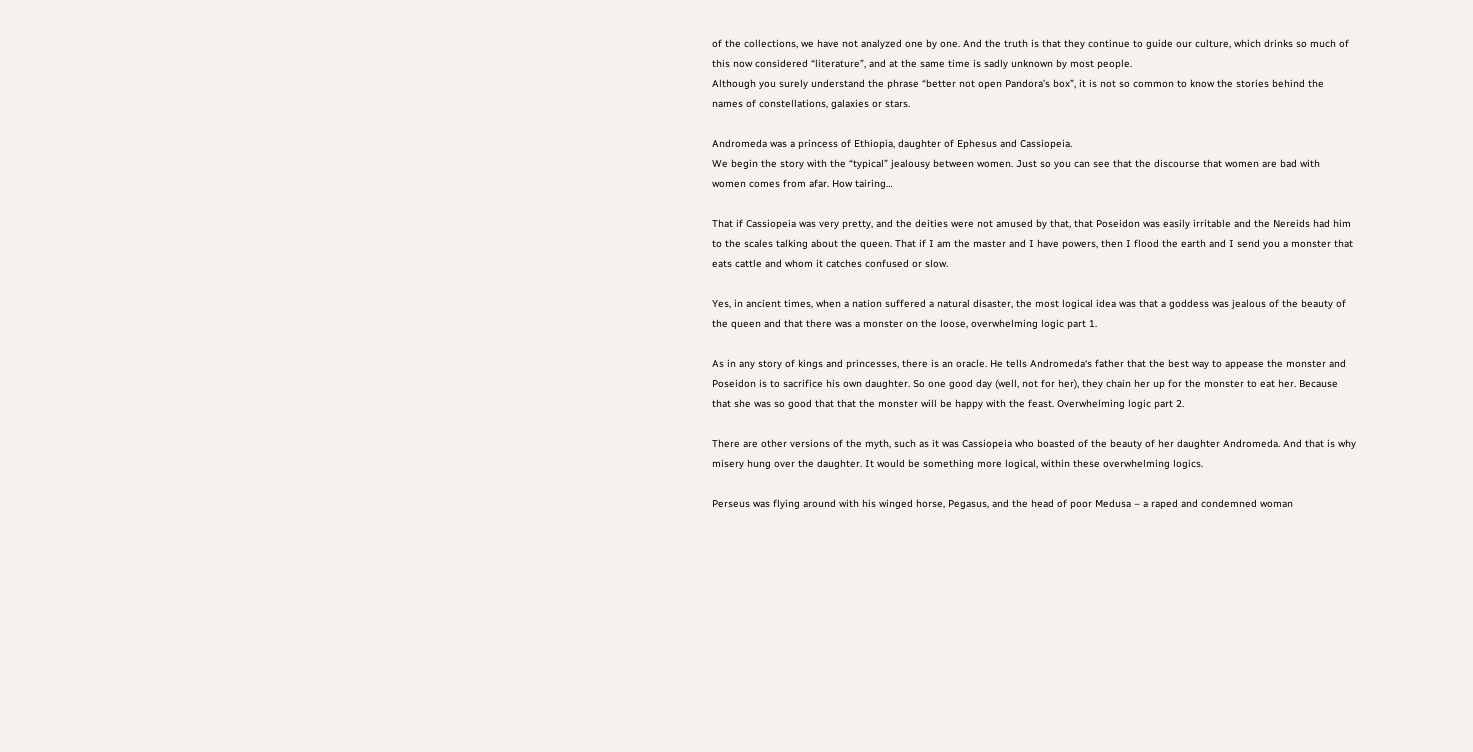of the collections, we have not analyzed one by one. And the truth is that they continue to guide our culture, which drinks so much of this now considered “literature”, and at the same time is sadly unknown by most people.
Although you surely understand the phrase “better not open Pandora’s box”, it is not so common to know the stories behind the names of constellations, galaxies or stars.

Andromeda was a princess of Ethiopia, daughter of Ephesus and Cassiopeia.
We begin the story with the “typical” jealousy between women. Just so you can see that the discourse that women are bad with women comes from afar. How tairing…

That if Cassiopeia was very pretty, and the deities were not amused by that, that Poseidon was easily irritable and the Nereids had him to the scales talking about the queen. That if I am the master and I have powers, then I flood the earth and I send you a monster that eats cattle and whom it catches confused or slow.

Yes, in ancient times, when a nation suffered a natural disaster, the most logical idea was that a goddess was jealous of the beauty of the queen and that there was a monster on the loose, overwhelming logic part 1.

As in any story of kings and princesses, there is an oracle. He tells Andromeda‘s father that the best way to appease the monster and Poseidon is to sacrifice his own daughter. So one good day (well, not for her), they chain her up for the monster to eat her. Because that she was so good that that the monster will be happy with the feast. Overwhelming logic part 2.

There are other versions of the myth, such as it was Cassiopeia who boasted of the beauty of her daughter Andromeda. And that is why misery hung over the daughter. It would be something more logical, within these overwhelming logics.

Perseus was flying around with his winged horse, Pegasus, and the head of poor Medusa – a raped and condemned woman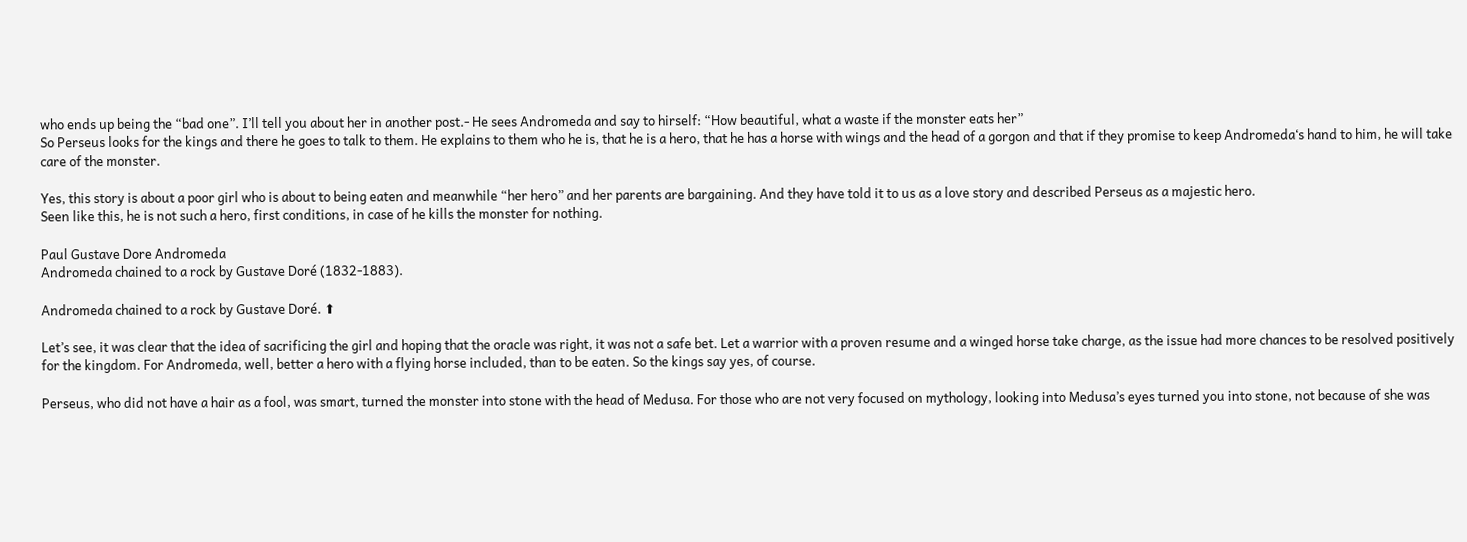who ends up being the “bad one”. I’ll tell you about her in another post.- He sees Andromeda and say to hirself: “How beautiful, what a waste if the monster eats her”
So Perseus looks for the kings and there he goes to talk to them. He explains to them who he is, that he is a hero, that he has a horse with wings and the head of a gorgon and that if they promise to keep Andromeda‘s hand to him, he will take care of the monster.

Yes, this story is about a poor girl who is about to being eaten and meanwhile “her hero” and her parents are bargaining. And they have told it to us as a love story and described Perseus as a majestic hero.
Seen like this, he is not such a hero, first conditions, in case of he kills the monster for nothing.

Paul Gustave Dore Andromeda
Andromeda chained to a rock by Gustave Doré (1832-1883).

Andromeda chained to a rock by Gustave Doré. ⬆

Let’s see, it was clear that the idea of sacrificing the girl and hoping that the oracle was right, it was not a safe bet. Let a warrior with a proven resume and a winged horse take charge, as the issue had more chances to be resolved positively for the kingdom. For Andromeda, well, better a hero with a flying horse included, than to be eaten. So the kings say yes, of course.

Perseus, who did not have a hair as a fool, was smart, turned the monster into stone with the head of Medusa. For those who are not very focused on mythology, looking into Medusa’s eyes turned you into stone, not because of she was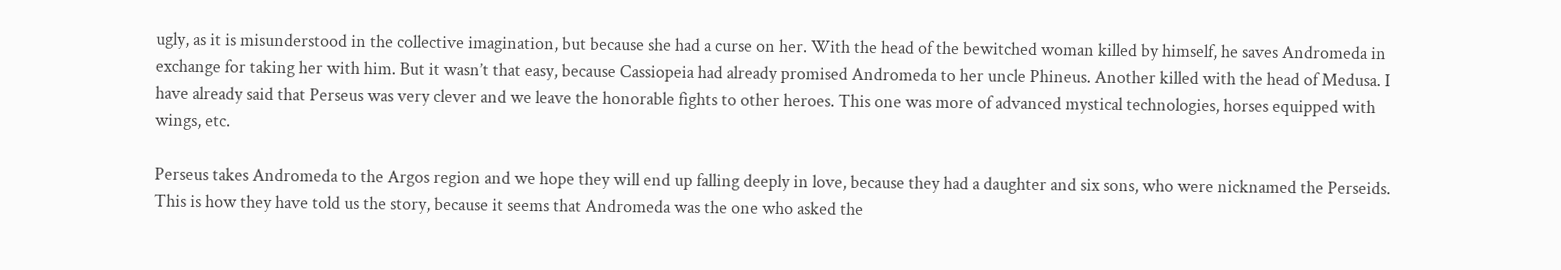ugly, as it is misunderstood in the collective imagination, but because she had a curse on her. With the head of the bewitched woman killed by himself, he saves Andromeda in exchange for taking her with him. But it wasn’t that easy, because Cassiopeia had already promised Andromeda to her uncle Phineus. Another killed with the head of Medusa. I have already said that Perseus was very clever and we leave the honorable fights to other heroes. This one was more of advanced mystical technologies, horses equipped with wings, etc.

Perseus takes Andromeda to the Argos region and we hope they will end up falling deeply in love, because they had a daughter and six sons, who were nicknamed the Perseids. This is how they have told us the story, because it seems that Andromeda was the one who asked the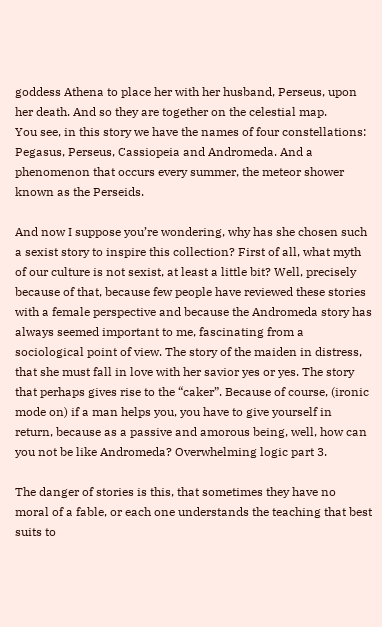goddess Athena to place her with her husband, Perseus, upon her death. And so they are together on the celestial map.
You see, in this story we have the names of four constellations: Pegasus, Perseus, Cassiopeia and Andromeda. And a phenomenon that occurs every summer, the meteor shower known as the Perseids.

And now I suppose you’re wondering, why has she chosen such a sexist story to inspire this collection? First of all, what myth of our culture is not sexist, at least a little bit? Well, precisely because of that, because few people have reviewed these stories with a female perspective and because the Andromeda story has always seemed important to me, fascinating from a sociological point of view. The story of the maiden in distress, that she must fall in love with her savior yes or yes. The story that perhaps gives rise to the “caker”. Because of course, (ironic mode on) if a man helps you, you have to give yourself in return, because as a passive and amorous being, well, how can you not be like Andromeda? Overwhelming logic part 3.

The danger of stories is this, that sometimes they have no moral of a fable, or each one understands the teaching that best suits to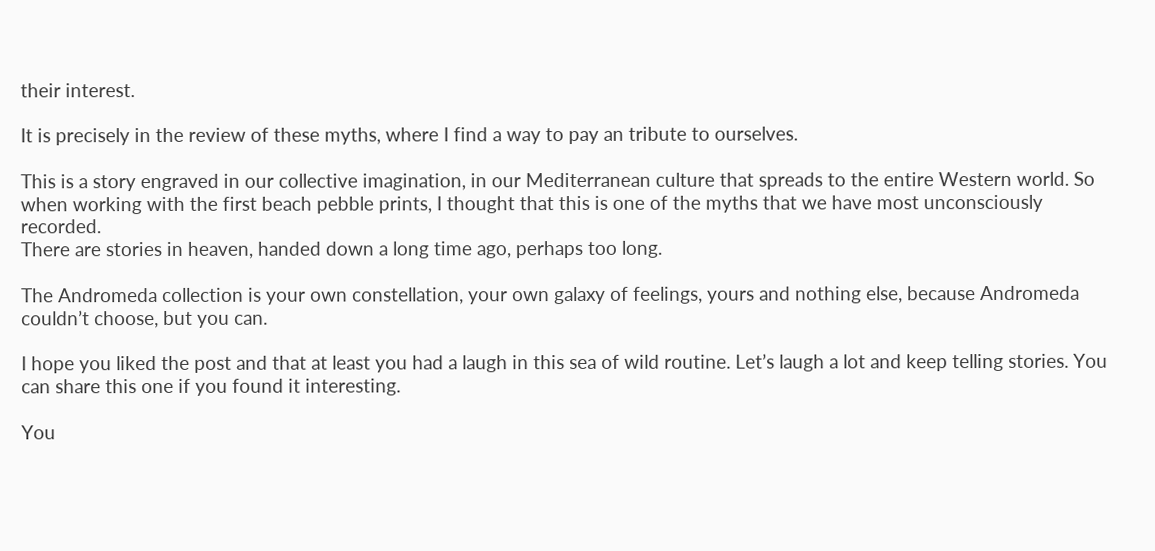their interest.

It is precisely in the review of these myths, where I find a way to pay an tribute to ourselves.

This is a story engraved in our collective imagination, in our Mediterranean culture that spreads to the entire Western world. So when working with the first beach pebble prints, I thought that this is one of the myths that we have most unconsciously recorded.
There are stories in heaven, handed down a long time ago, perhaps too long.

The Andromeda collection is your own constellation, your own galaxy of feelings, yours and nothing else, because Andromeda couldn’t choose, but you can.

I hope you liked the post and that at least you had a laugh in this sea of wild routine. Let’s laugh a lot and keep telling stories. You can share this one if you found it interesting.

You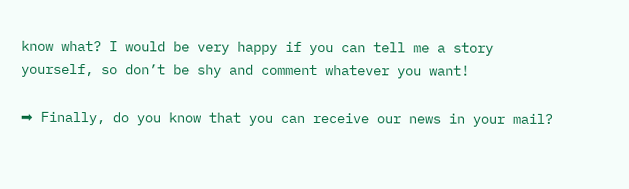know what? I would be very happy if you can tell me a story yourself, so don’t be shy and comment whatever you want!

➡ Finally, do you know that you can receive our news in your mail?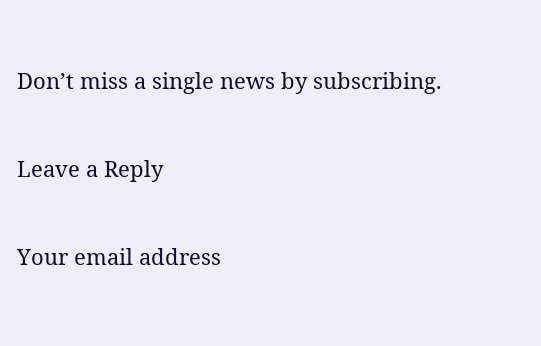Don’t miss a single news by subscribing.

Leave a Reply

Your email address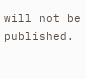will not be published.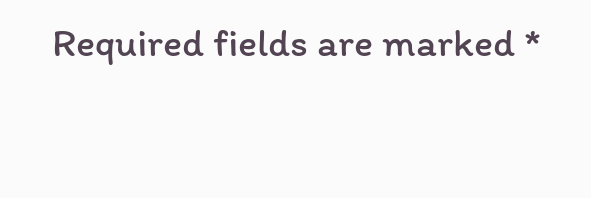Required fields are marked *